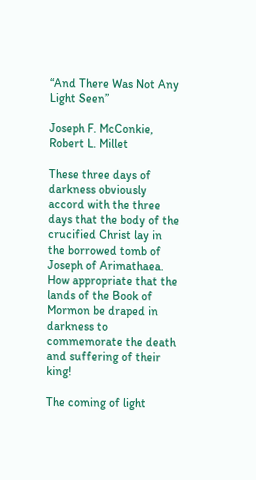“And There Was Not Any Light Seen”

Joseph F. McConkie, Robert L. Millet

These three days of darkness obviously accord with the three days that the body of the crucified Christ lay in the borrowed tomb of Joseph of Arimathaea. How appropriate that the lands of the Book of Mormon be draped in darkness to commemorate the death and suffering of their king!

The coming of light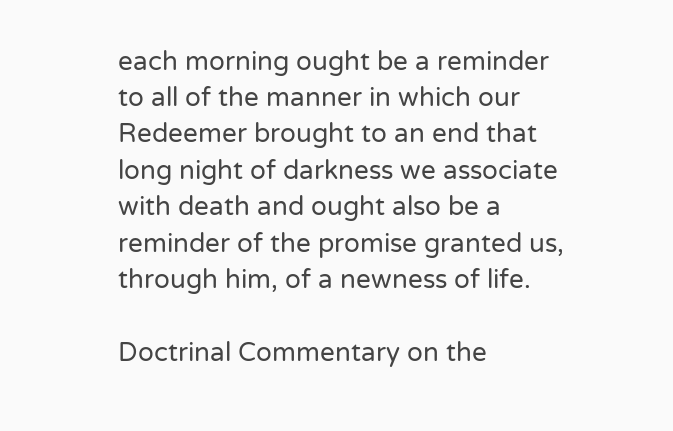each morning ought be a reminder to all of the manner in which our Redeemer brought to an end that long night of darkness we associate with death and ought also be a reminder of the promise granted us, through him, of a newness of life.

Doctrinal Commentary on the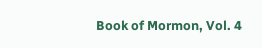Book of Mormon, Vol. 4